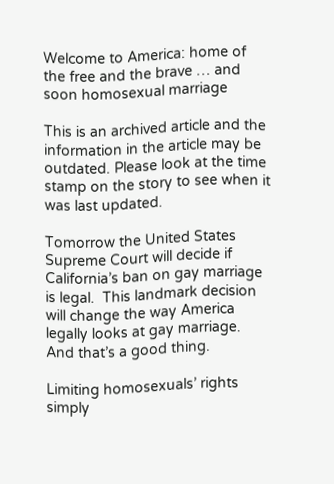Welcome to America: home of the free and the brave … and soon homosexual marriage

This is an archived article and the information in the article may be outdated. Please look at the time stamp on the story to see when it was last updated.

Tomorrow the United States Supreme Court will decide if California’s ban on gay marriage is legal.  This landmark decision will change the way America legally looks at gay marriage.  And that’s a good thing.

Limiting homosexuals’ rights simply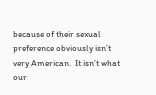because of their sexual preference obviously isn’t very American.  It isn’t what our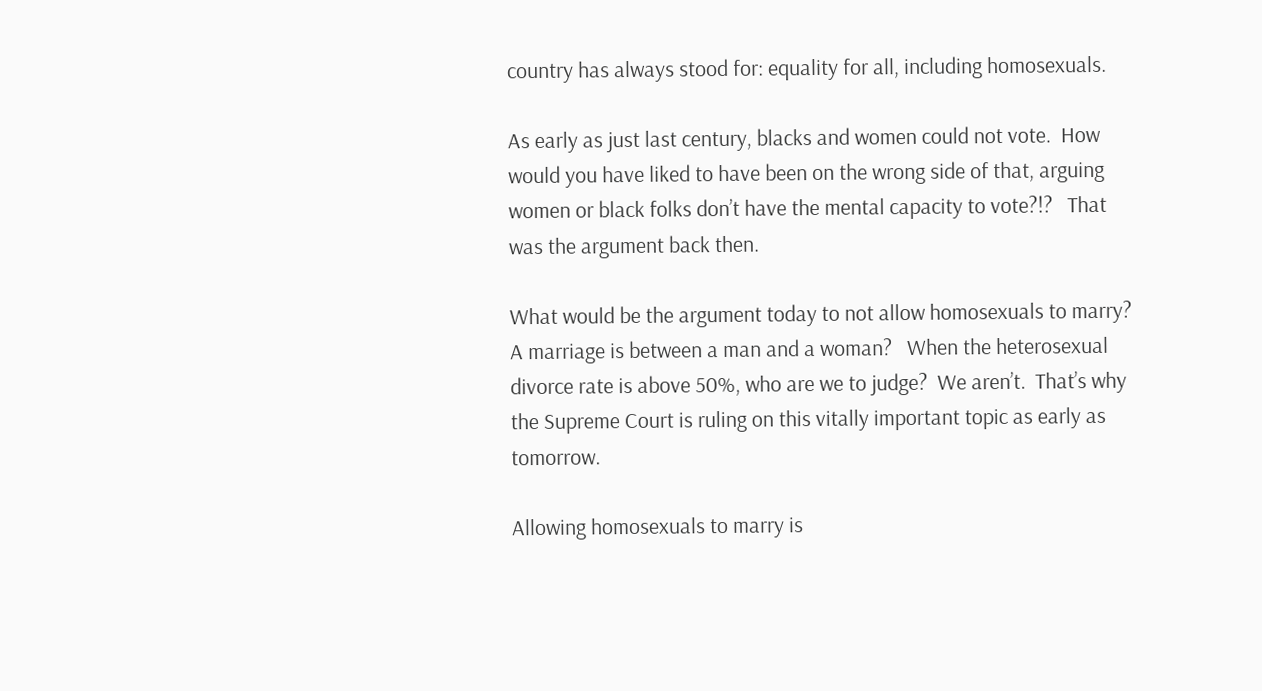country has always stood for: equality for all, including homosexuals.

As early as just last century, blacks and women could not vote.  How would you have liked to have been on the wrong side of that, arguing women or black folks don’t have the mental capacity to vote?!?   That was the argument back then.

What would be the argument today to not allow homosexuals to marry?   A marriage is between a man and a woman?   When the heterosexual divorce rate is above 50%, who are we to judge?  We aren’t.  That’s why the Supreme Court is ruling on this vitally important topic as early as tomorrow.

Allowing homosexuals to marry is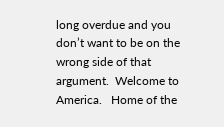long overdue and you don’t want to be on the wrong side of that argument.  Welcome to America.   Home of the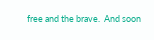free and the brave.  And soon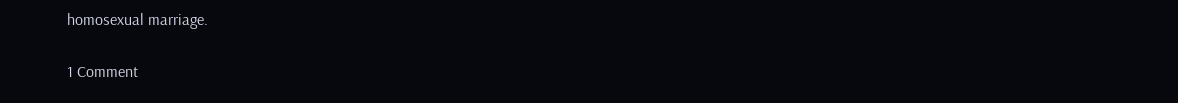homosexual marriage.

1 Comment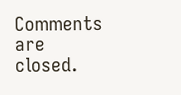Comments are closed.